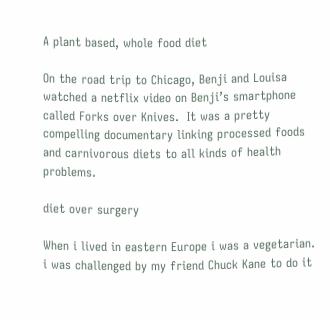A plant based, whole food diet

On the road trip to Chicago, Benji and Louisa watched a netflix video on Benji’s smartphone called Forks over Knives.  It was a pretty compelling documentary linking processed foods and carnivorous diets to all kinds of health problems.

diet over surgery

When i lived in eastern Europe i was a vegetarian.  i was challenged by my friend Chuck Kane to do it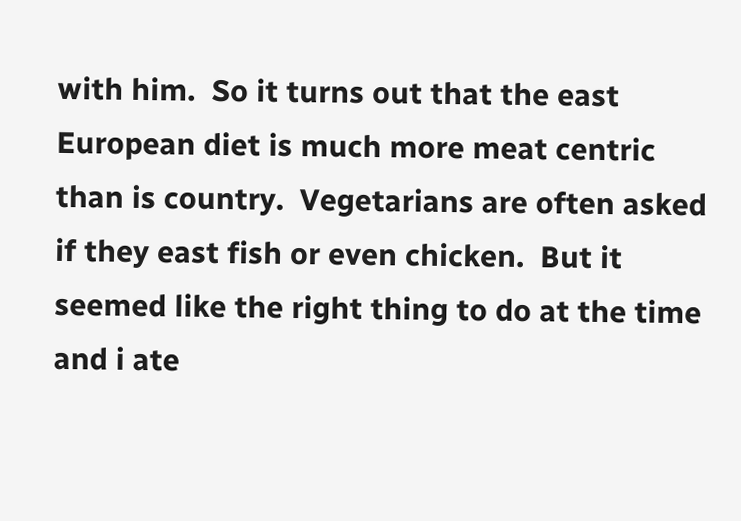with him.  So it turns out that the east European diet is much more meat centric than is country.  Vegetarians are often asked if they east fish or even chicken.  But it seemed like the right thing to do at the time and i ate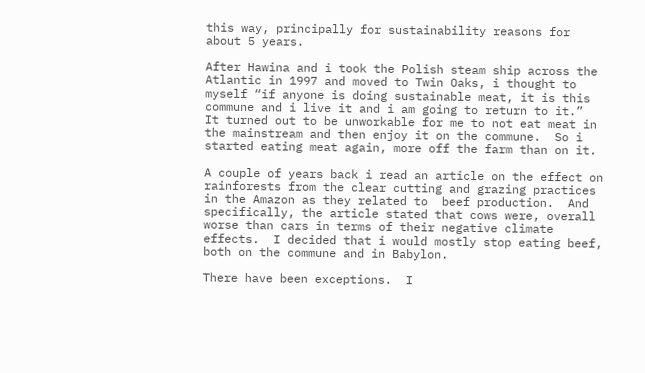this way, principally for sustainability reasons for about 5 years.

After Hawina and i took the Polish steam ship across the Atlantic in 1997 and moved to Twin Oaks, i thought to myself “if anyone is doing sustainable meat, it is this commune and i live it and i am going to return to it.”  It turned out to be unworkable for me to not eat meat in the mainstream and then enjoy it on the commune.  So i started eating meat again, more off the farm than on it.

A couple of years back i read an article on the effect on rainforests from the clear cutting and grazing practices in the Amazon as they related to  beef production.  And specifically, the article stated that cows were, overall worse than cars in terms of their negative climate effects.  I decided that i would mostly stop eating beef, both on the commune and in Babylon.

There have been exceptions.  I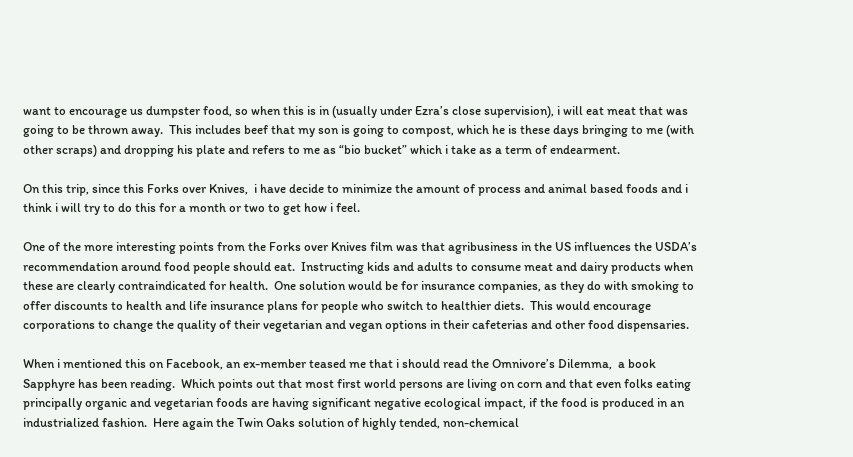want to encourage us dumpster food, so when this is in (usually under Ezra’s close supervision), i will eat meat that was going to be thrown away.  This includes beef that my son is going to compost, which he is these days bringing to me (with other scraps) and dropping his plate and refers to me as “bio bucket” which i take as a term of endearment.

On this trip, since this Forks over Knives,  i have decide to minimize the amount of process and animal based foods and i think i will try to do this for a month or two to get how i feel.

One of the more interesting points from the Forks over Knives film was that agribusiness in the US influences the USDA’s recommendation around food people should eat.  Instructing kids and adults to consume meat and dairy products when these are clearly contraindicated for health.  One solution would be for insurance companies, as they do with smoking to offer discounts to health and life insurance plans for people who switch to healthier diets.  This would encourage corporations to change the quality of their vegetarian and vegan options in their cafeterias and other food dispensaries.

When i mentioned this on Facebook, an ex-member teased me that i should read the Omnivore’s Dilemma,  a book Sapphyre has been reading.  Which points out that most first world persons are living on corn and that even folks eating principally organic and vegetarian foods are having significant negative ecological impact, if the food is produced in an industrialized fashion.  Here again the Twin Oaks solution of highly tended, non-chemical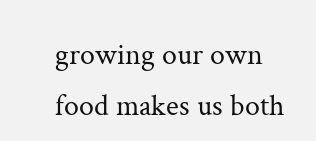growing our own food makes us both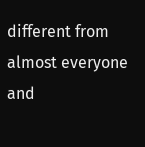different from almost everyone and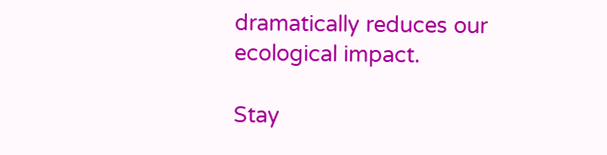dramatically reduces our ecological impact.

Stay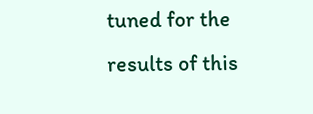tuned for the results of this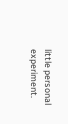little personal experiment.